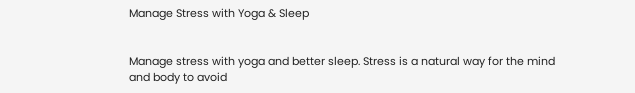Manage Stress with Yoga & Sleep


Manage stress with yoga and better sleep. Stress is a natural way for the mind and body to avoid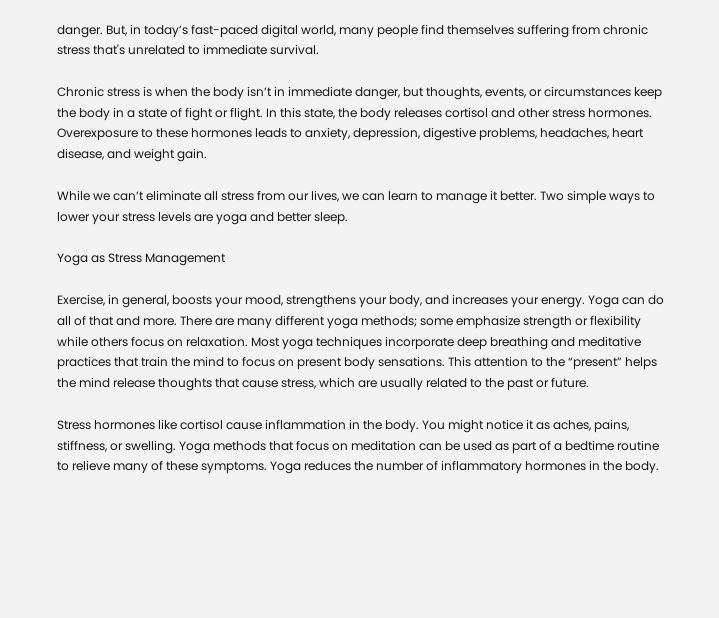danger. But, in today’s fast-paced digital world, many people find themselves suffering from chronic stress that's unrelated to immediate survival.

Chronic stress is when the body isn’t in immediate danger, but thoughts, events, or circumstances keep the body in a state of fight or flight. In this state, the body releases cortisol and other stress hormones. Overexposure to these hormones leads to anxiety, depression, digestive problems, headaches, heart disease, and weight gain.

While we can’t eliminate all stress from our lives, we can learn to manage it better. Two simple ways to lower your stress levels are yoga and better sleep.

Yoga as Stress Management

Exercise, in general, boosts your mood, strengthens your body, and increases your energy. Yoga can do all of that and more. There are many different yoga methods; some emphasize strength or flexibility while others focus on relaxation. Most yoga techniques incorporate deep breathing and meditative practices that train the mind to focus on present body sensations. This attention to the “present” helps the mind release thoughts that cause stress, which are usually related to the past or future.

Stress hormones like cortisol cause inflammation in the body. You might notice it as aches, pains, stiffness, or swelling. Yoga methods that focus on meditation can be used as part of a bedtime routine to relieve many of these symptoms. Yoga reduces the number of inflammatory hormones in the body.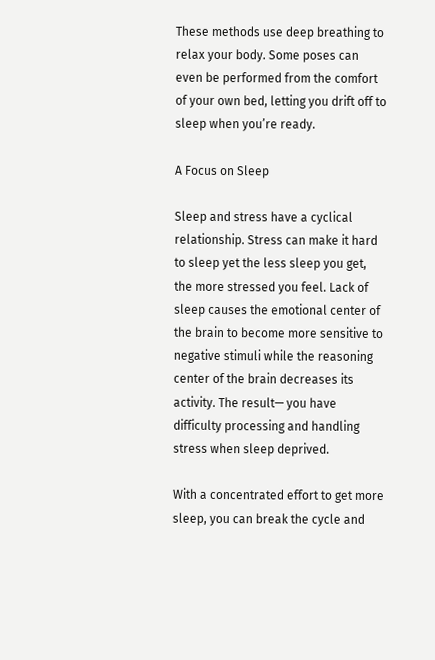These methods use deep breathing to relax your body. Some poses can even be performed from the comfort of your own bed, letting you drift off to sleep when you’re ready.

A Focus on Sleep

Sleep and stress have a cyclical relationship. Stress can make it hard to sleep yet the less sleep you get, the more stressed you feel. Lack of sleep causes the emotional center of the brain to become more sensitive to negative stimuli while the reasoning center of the brain decreases its activity. The result— you have difficulty processing and handling stress when sleep deprived.

With a concentrated effort to get more sleep, you can break the cycle and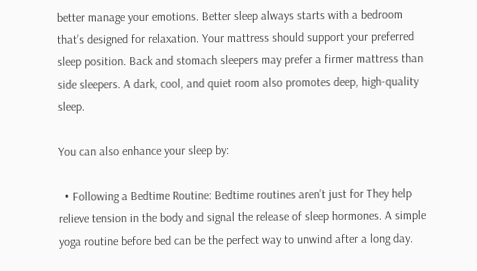better manage your emotions. Better sleep always starts with a bedroom that’s designed for relaxation. Your mattress should support your preferred sleep position. Back and stomach sleepers may prefer a firmer mattress than side sleepers. A dark, cool, and quiet room also promotes deep, high-quality sleep.

You can also enhance your sleep by:

  • Following a Bedtime Routine: Bedtime routines aren’t just for They help relieve tension in the body and signal the release of sleep hormones. A simple yoga routine before bed can be the perfect way to unwind after a long day.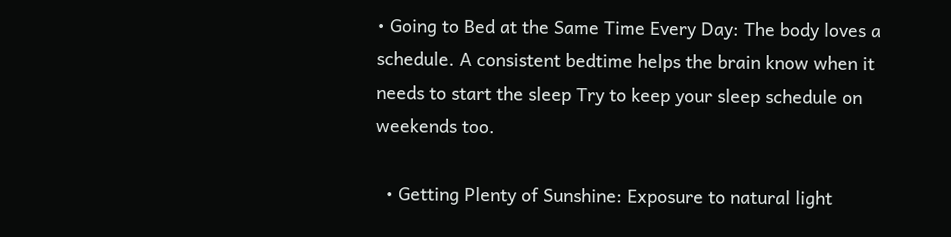• Going to Bed at the Same Time Every Day: The body loves a schedule. A consistent bedtime helps the brain know when it needs to start the sleep Try to keep your sleep schedule on weekends too.

  • Getting Plenty of Sunshine: Exposure to natural light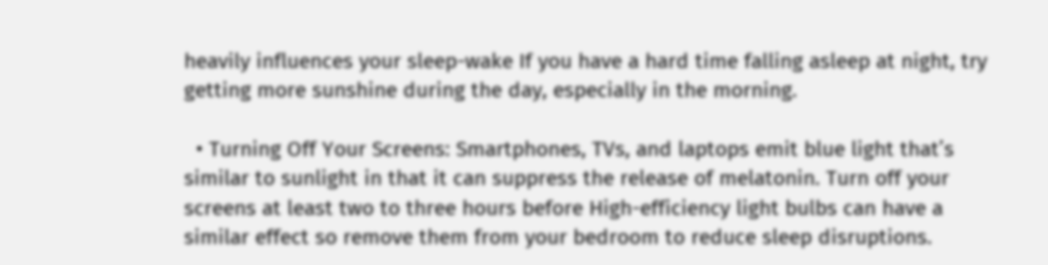heavily influences your sleep-wake If you have a hard time falling asleep at night, try getting more sunshine during the day, especially in the morning.

  • Turning Off Your Screens: Smartphones, TVs, and laptops emit blue light that’s similar to sunlight in that it can suppress the release of melatonin. Turn off your screens at least two to three hours before High-efficiency light bulbs can have a similar effect so remove them from your bedroom to reduce sleep disruptions.